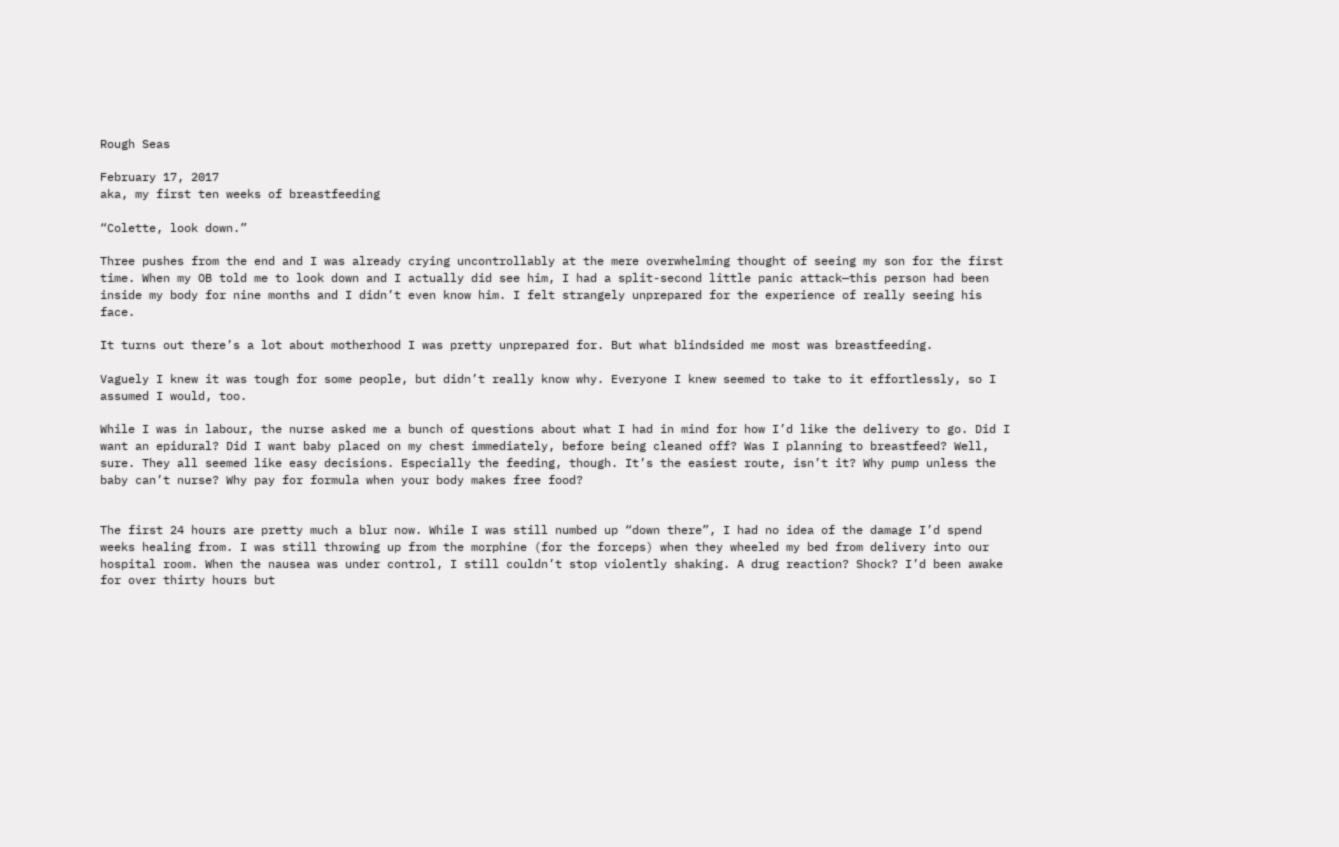Rough Seas

February 17, 2017
aka, my first ten weeks of breastfeeding

“Colette, look down.”

Three pushes from the end and I was already crying uncontrollably at the mere overwhelming thought of seeing my son for the first time. When my OB told me to look down and I actually did see him, I had a split-second little panic attack—this person had been inside my body for nine months and I didn’t even know him. I felt strangely unprepared for the experience of really seeing his face.

It turns out there’s a lot about motherhood I was pretty unprepared for. But what blindsided me most was breastfeeding.

Vaguely I knew it was tough for some people, but didn’t really know why. Everyone I knew seemed to take to it effortlessly, so I assumed I would, too.

While I was in labour, the nurse asked me a bunch of questions about what I had in mind for how I’d like the delivery to go. Did I want an epidural? Did I want baby placed on my chest immediately, before being cleaned off? Was I planning to breastfeed? Well, sure. They all seemed like easy decisions. Especially the feeding, though. It’s the easiest route, isn’t it? Why pump unless the baby can’t nurse? Why pay for formula when your body makes free food?


The first 24 hours are pretty much a blur now. While I was still numbed up “down there”, I had no idea of the damage I’d spend weeks healing from. I was still throwing up from the morphine (for the forceps) when they wheeled my bed from delivery into our hospital room. When the nausea was under control, I still couldn’t stop violently shaking. A drug reaction? Shock? I’d been awake for over thirty hours but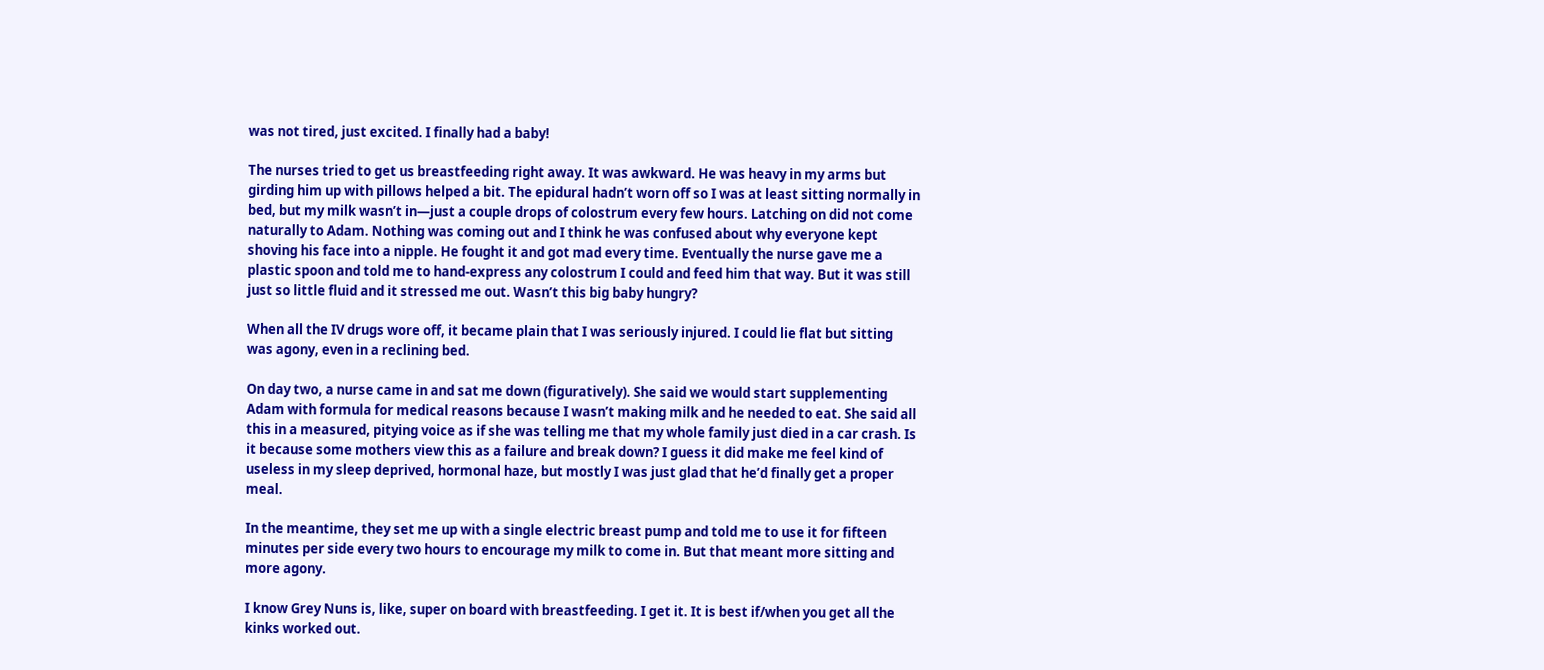was not tired, just excited. I finally had a baby!

The nurses tried to get us breastfeeding right away. It was awkward. He was heavy in my arms but girding him up with pillows helped a bit. The epidural hadn’t worn off so I was at least sitting normally in bed, but my milk wasn’t in—just a couple drops of colostrum every few hours. Latching on did not come naturally to Adam. Nothing was coming out and I think he was confused about why everyone kept shoving his face into a nipple. He fought it and got mad every time. Eventually the nurse gave me a plastic spoon and told me to hand-express any colostrum I could and feed him that way. But it was still just so little fluid and it stressed me out. Wasn’t this big baby hungry?

When all the IV drugs wore off, it became plain that I was seriously injured. I could lie flat but sitting was agony, even in a reclining bed.

On day two, a nurse came in and sat me down (figuratively). She said we would start supplementing Adam with formula for medical reasons because I wasn’t making milk and he needed to eat. She said all this in a measured, pitying voice as if she was telling me that my whole family just died in a car crash. Is it because some mothers view this as a failure and break down? I guess it did make me feel kind of useless in my sleep deprived, hormonal haze, but mostly I was just glad that he’d finally get a proper meal.

In the meantime, they set me up with a single electric breast pump and told me to use it for fifteen minutes per side every two hours to encourage my milk to come in. But that meant more sitting and more agony.

I know Grey Nuns is, like, super on board with breastfeeding. I get it. It is best if/when you get all the kinks worked out.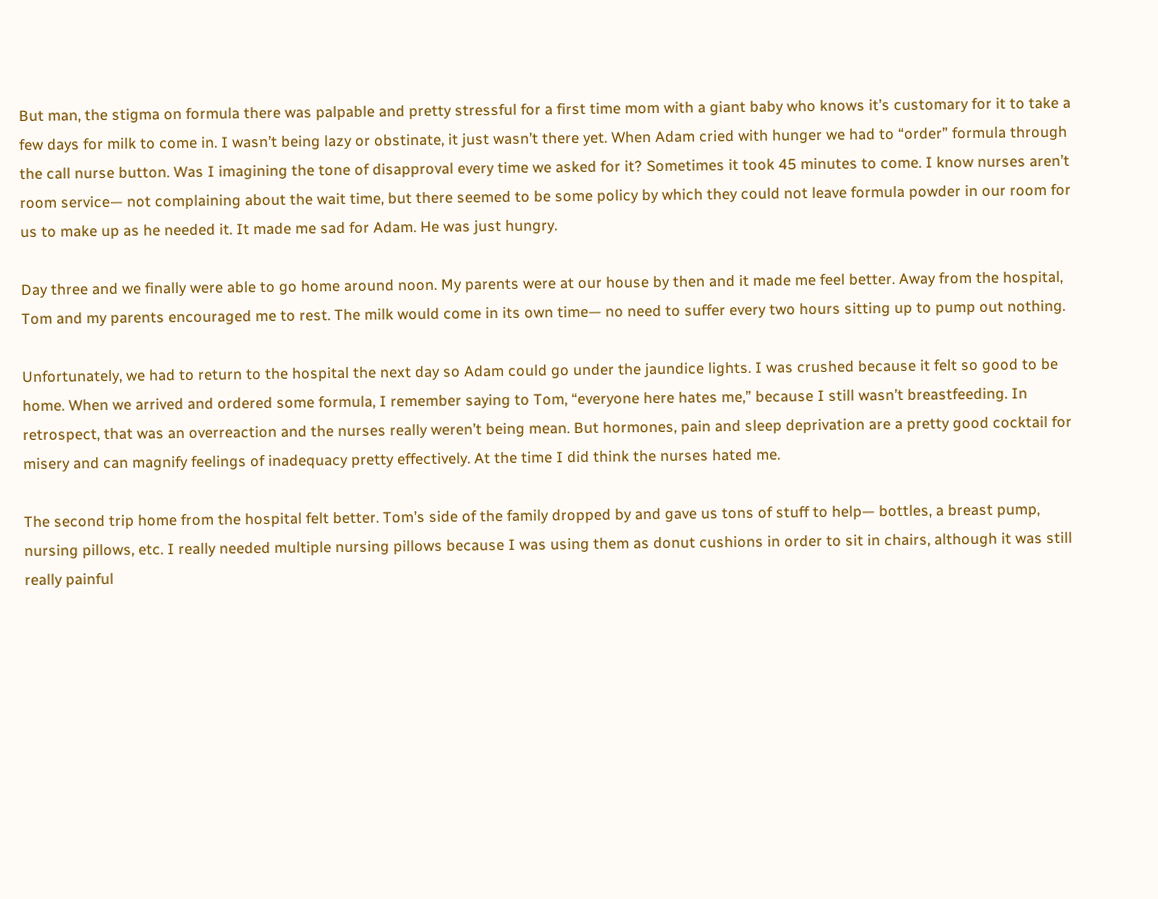But man, the stigma on formula there was palpable and pretty stressful for a first time mom with a giant baby who knows it’s customary for it to take a few days for milk to come in. I wasn’t being lazy or obstinate, it just wasn’t there yet. When Adam cried with hunger we had to “order” formula through the call nurse button. Was I imagining the tone of disapproval every time we asked for it? Sometimes it took 45 minutes to come. I know nurses aren’t room service— not complaining about the wait time, but there seemed to be some policy by which they could not leave formula powder in our room for us to make up as he needed it. It made me sad for Adam. He was just hungry.

Day three and we finally were able to go home around noon. My parents were at our house by then and it made me feel better. Away from the hospital, Tom and my parents encouraged me to rest. The milk would come in its own time— no need to suffer every two hours sitting up to pump out nothing.

Unfortunately, we had to return to the hospital the next day so Adam could go under the jaundice lights. I was crushed because it felt so good to be home. When we arrived and ordered some formula, I remember saying to Tom, “everyone here hates me,” because I still wasn’t breastfeeding. In retrospect, that was an overreaction and the nurses really weren’t being mean. But hormones, pain and sleep deprivation are a pretty good cocktail for misery and can magnify feelings of inadequacy pretty effectively. At the time I did think the nurses hated me.

The second trip home from the hospital felt better. Tom’s side of the family dropped by and gave us tons of stuff to help— bottles, a breast pump, nursing pillows, etc. I really needed multiple nursing pillows because I was using them as donut cushions in order to sit in chairs, although it was still really painful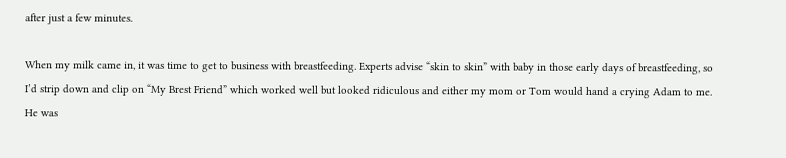after just a few minutes.

When my milk came in, it was time to get to business with breastfeeding. Experts advise “skin to skin” with baby in those early days of breastfeeding, so I’d strip down and clip on “My Brest Friend” which worked well but looked ridiculous and either my mom or Tom would hand a crying Adam to me. He was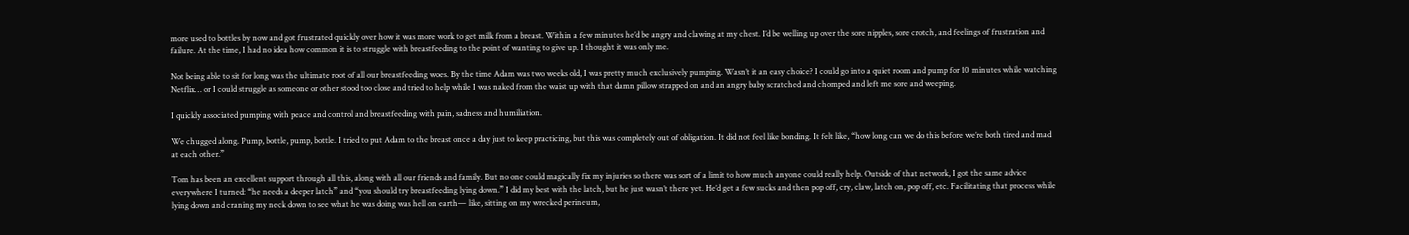more used to bottles by now and got frustrated quickly over how it was more work to get milk from a breast. Within a few minutes he’d be angry and clawing at my chest. I’d be welling up over the sore nipples, sore crotch, and feelings of frustration and failure. At the time, I had no idea how common it is to struggle with breastfeeding to the point of wanting to give up. I thought it was only me.

Not being able to sit for long was the ultimate root of all our breastfeeding woes. By the time Adam was two weeks old, I was pretty much exclusively pumping. Wasn’t it an easy choice? I could go into a quiet room and pump for 10 minutes while watching Netflix… or I could struggle as someone or other stood too close and tried to help while I was naked from the waist up with that damn pillow strapped on and an angry baby scratched and chomped and left me sore and weeping.

I quickly associated pumping with peace and control and breastfeeding with pain, sadness and humiliation.

We chugged along. Pump, bottle, pump, bottle. I tried to put Adam to the breast once a day just to keep practicing, but this was completely out of obligation. It did not feel like bonding. It felt like, “how long can we do this before we’re both tired and mad at each other.”

Tom has been an excellent support through all this, along with all our friends and family. But no one could magically fix my injuries so there was sort of a limit to how much anyone could really help. Outside of that network, I got the same advice everywhere I turned: “he needs a deeper latch” and “you should try breastfeeding lying down.” I did my best with the latch, but he just wasn’t there yet. He’d get a few sucks and then pop off, cry, claw, latch on, pop off, etc. Facilitating that process while lying down and craning my neck down to see what he was doing was hell on earth— like, sitting on my wrecked perineum,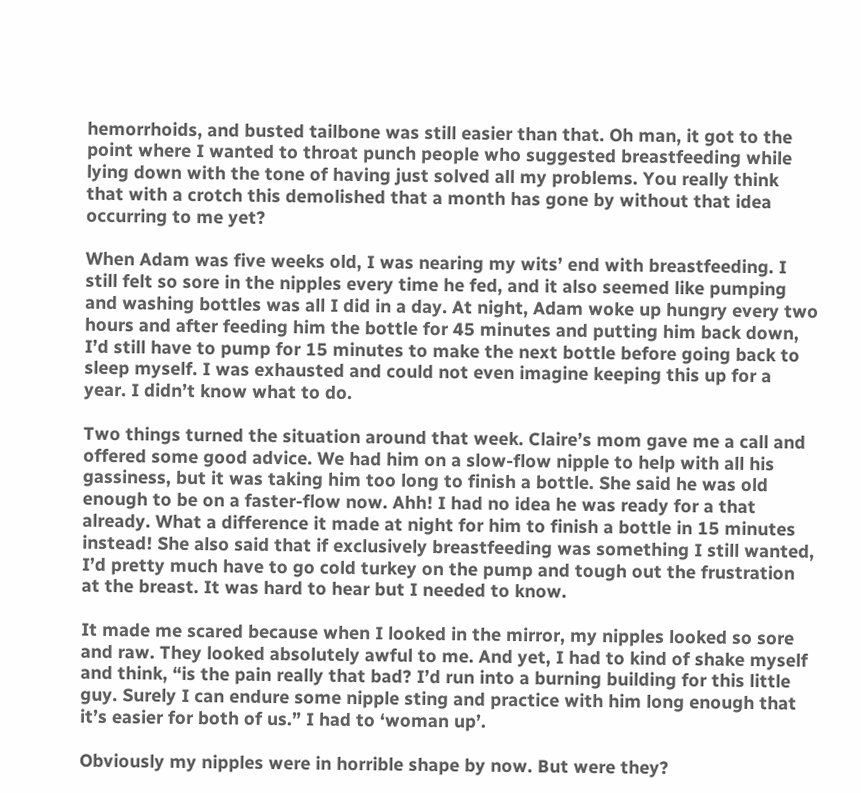hemorrhoids, and busted tailbone was still easier than that. Oh man, it got to the point where I wanted to throat punch people who suggested breastfeeding while lying down with the tone of having just solved all my problems. You really think that with a crotch this demolished that a month has gone by without that idea occurring to me yet?

When Adam was five weeks old, I was nearing my wits’ end with breastfeeding. I still felt so sore in the nipples every time he fed, and it also seemed like pumping and washing bottles was all I did in a day. At night, Adam woke up hungry every two hours and after feeding him the bottle for 45 minutes and putting him back down, I’d still have to pump for 15 minutes to make the next bottle before going back to sleep myself. I was exhausted and could not even imagine keeping this up for a year. I didn’t know what to do.

Two things turned the situation around that week. Claire’s mom gave me a call and offered some good advice. We had him on a slow-flow nipple to help with all his gassiness, but it was taking him too long to finish a bottle. She said he was old enough to be on a faster-flow now. Ahh! I had no idea he was ready for a that already. What a difference it made at night for him to finish a bottle in 15 minutes instead! She also said that if exclusively breastfeeding was something I still wanted, I’d pretty much have to go cold turkey on the pump and tough out the frustration at the breast. It was hard to hear but I needed to know.

It made me scared because when I looked in the mirror, my nipples looked so sore and raw. They looked absolutely awful to me. And yet, I had to kind of shake myself and think, “is the pain really that bad? I’d run into a burning building for this little guy. Surely I can endure some nipple sting and practice with him long enough that it’s easier for both of us.” I had to ‘woman up’.

Obviously my nipples were in horrible shape by now. But were they?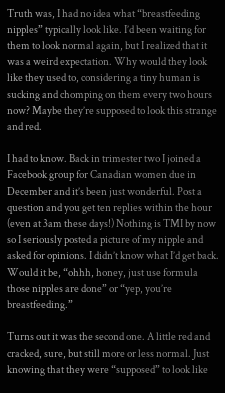Truth was, I had no idea what “breastfeeding nipples” typically look like. I’d been waiting for them to look normal again, but I realized that it was a weird expectation. Why would they look like they used to, considering a tiny human is sucking and chomping on them every two hours now? Maybe they’re supposed to look this strange and red.

I had to know. Back in trimester two I joined a Facebook group for Canadian women due in December and it’s been just wonderful. Post a question and you get ten replies within the hour (even at 3am these days!) Nothing is TMI by now so I seriously posted a picture of my nipple and asked for opinions. I didn’t know what I’d get back. Would it be, “ohhh, honey, just use formula those nipples are done” or “yep, you’re breastfeeding.”

Turns out it was the second one. A little red and cracked, sure, but still more or less normal. Just knowing that they were “supposed” to look like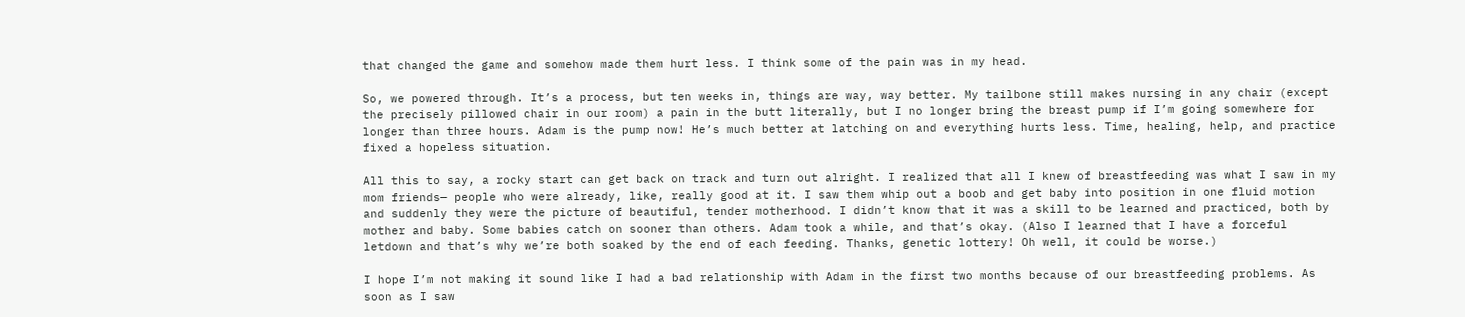that changed the game and somehow made them hurt less. I think some of the pain was in my head.

So, we powered through. It’s a process, but ten weeks in, things are way, way better. My tailbone still makes nursing in any chair (except the precisely pillowed chair in our room) a pain in the butt literally, but I no longer bring the breast pump if I’m going somewhere for longer than three hours. Adam is the pump now! He’s much better at latching on and everything hurts less. Time, healing, help, and practice fixed a hopeless situation.

All this to say, a rocky start can get back on track and turn out alright. I realized that all I knew of breastfeeding was what I saw in my mom friends— people who were already, like, really good at it. I saw them whip out a boob and get baby into position in one fluid motion and suddenly they were the picture of beautiful, tender motherhood. I didn’t know that it was a skill to be learned and practiced, both by mother and baby. Some babies catch on sooner than others. Adam took a while, and that’s okay. (Also I learned that I have a forceful letdown and that’s why we’re both soaked by the end of each feeding. Thanks, genetic lottery! Oh well, it could be worse.)

I hope I’m not making it sound like I had a bad relationship with Adam in the first two months because of our breastfeeding problems. As soon as I saw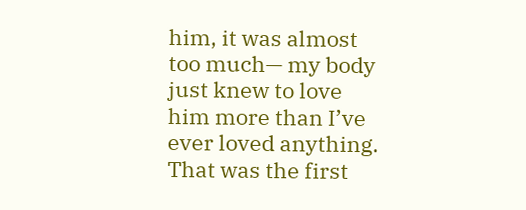him, it was almost too much— my body just knew to love him more than I’ve ever loved anything. That was the first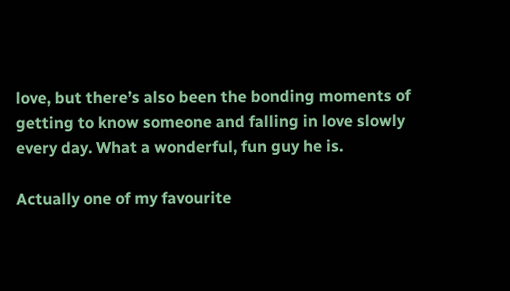love, but there’s also been the bonding moments of getting to know someone and falling in love slowly every day. What a wonderful, fun guy he is.

Actually one of my favourite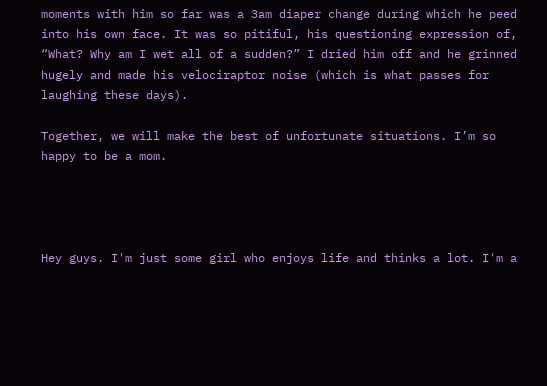moments with him so far was a 3am diaper change during which he peed into his own face. It was so pitiful, his questioning expression of, “What? Why am I wet all of a sudden?” I dried him off and he grinned hugely and made his velociraptor noise (which is what passes for laughing these days).

Together, we will make the best of unfortunate situations. I’m so happy to be a mom.




Hey guys. I'm just some girl who enjoys life and thinks a lot. I'm a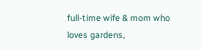full-time wife & mom who loves gardens,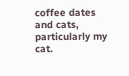coffee dates and cats, particularly my cat.